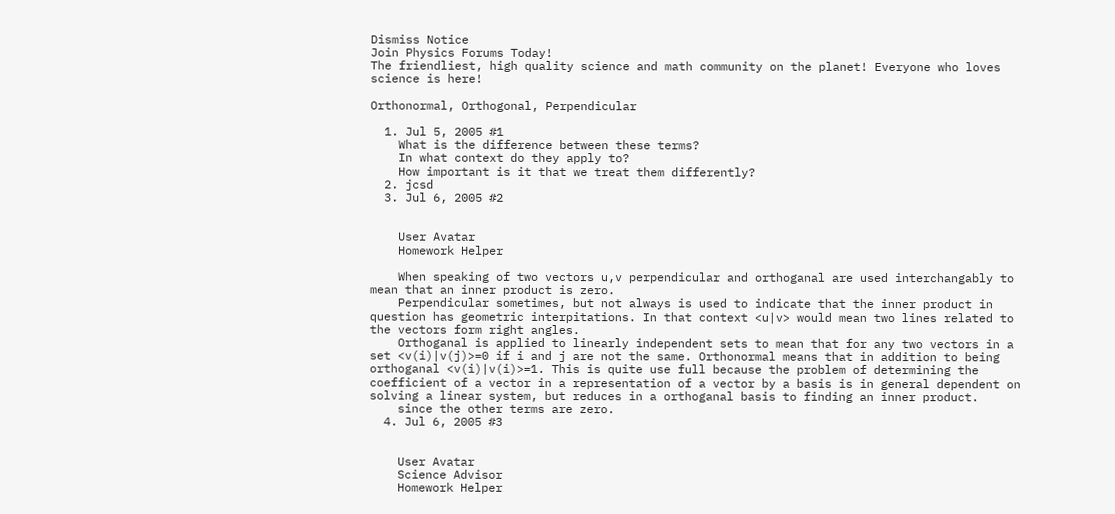Dismiss Notice
Join Physics Forums Today!
The friendliest, high quality science and math community on the planet! Everyone who loves science is here!

Orthonormal, Orthogonal, Perpendicular

  1. Jul 5, 2005 #1
    What is the difference between these terms?
    In what context do they apply to?
    How important is it that we treat them differently?
  2. jcsd
  3. Jul 6, 2005 #2


    User Avatar
    Homework Helper

    When speaking of two vectors u,v perpendicular and orthoganal are used interchangably to mean that an inner product is zero.
    Perpendicular sometimes, but not always is used to indicate that the inner product in question has geometric interpitations. In that context <u|v> would mean two lines related to the vectors form right angles.
    Orthoganal is applied to linearly independent sets to mean that for any two vectors in a set <v(i)|v(j)>=0 if i and j are not the same. Orthonormal means that in addition to being orthoganal <v(i)|v(i)>=1. This is quite use full because the problem of determining the coefficient of a vector in a representation of a vector by a basis is in general dependent on solving a linear system, but reduces in a orthoganal basis to finding an inner product.
    since the other terms are zero.
  4. Jul 6, 2005 #3


    User Avatar
    Science Advisor
    Homework Helper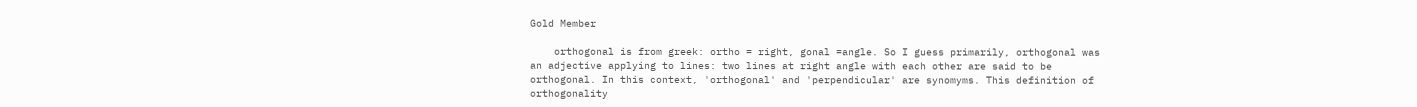Gold Member

    orthogonal is from greek: ortho = right, gonal =angle. So I guess primarily, orthogonal was an adjective applying to lines: two lines at right angle with each other are said to be orthogonal. In this context, 'orthogonal' and 'perpendicular' are synomyms. This definition of orthogonality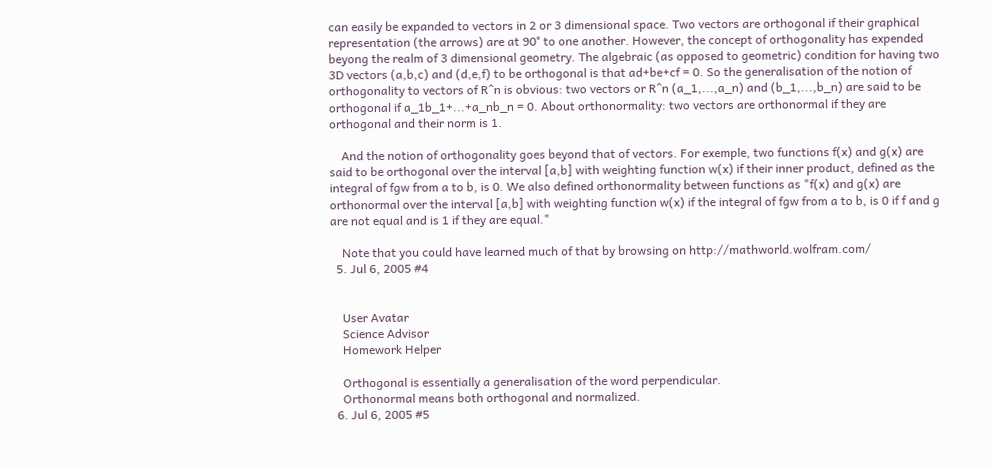can easily be expanded to vectors in 2 or 3 dimensional space. Two vectors are orthogonal if their graphical representation (the arrows) are at 90° to one another. However, the concept of orthogonality has expended beyong the realm of 3 dimensional geometry. The algebraic (as opposed to geometric) condition for having two 3D vectors (a,b,c) and (d,e,f) to be orthogonal is that ad+be+cf = 0. So the generalisation of the notion of orthogonality to vectors of R^n is obvious: two vectors or R^n (a_1,...,a_n) and (b_1,...,b_n) are said to be orthogonal if a_1b_1+...+a_nb_n = 0. About orthonormality: two vectors are orthonormal if they are orthogonal and their norm is 1.

    And the notion of orthogonality goes beyond that of vectors. For exemple, two functions f(x) and g(x) are said to be orthogonal over the interval [a,b] with weighting function w(x) if their inner product, defined as the integral of fgw from a to b, is 0. We also defined orthonormality between functions as "f(x) and g(x) are orthonormal over the interval [a,b] with weighting function w(x) if the integral of fgw from a to b, is 0 if f and g are not equal and is 1 if they are equal."

    Note that you could have learned much of that by browsing on http://mathworld.wolfram.com/
  5. Jul 6, 2005 #4


    User Avatar
    Science Advisor
    Homework Helper

    Orthogonal is essentially a generalisation of the word perpendicular.
    Orthonormal means both orthogonal and normalized.
  6. Jul 6, 2005 #5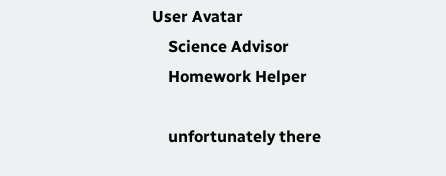User Avatar
    Science Advisor
    Homework Helper

    unfortunately there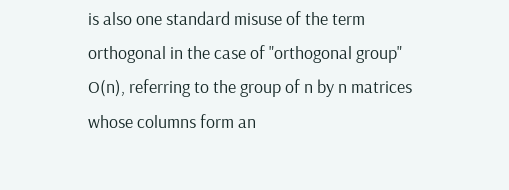is also one standard misuse of the term orthogonal in the case of "orthogonal group" O(n), referring to the group of n by n matrices whose columns form an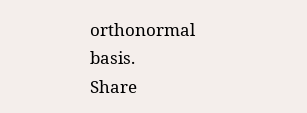orthonormal basis.
Share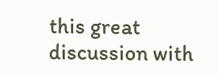this great discussion with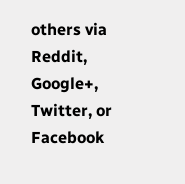others via Reddit, Google+, Twitter, or Facebook